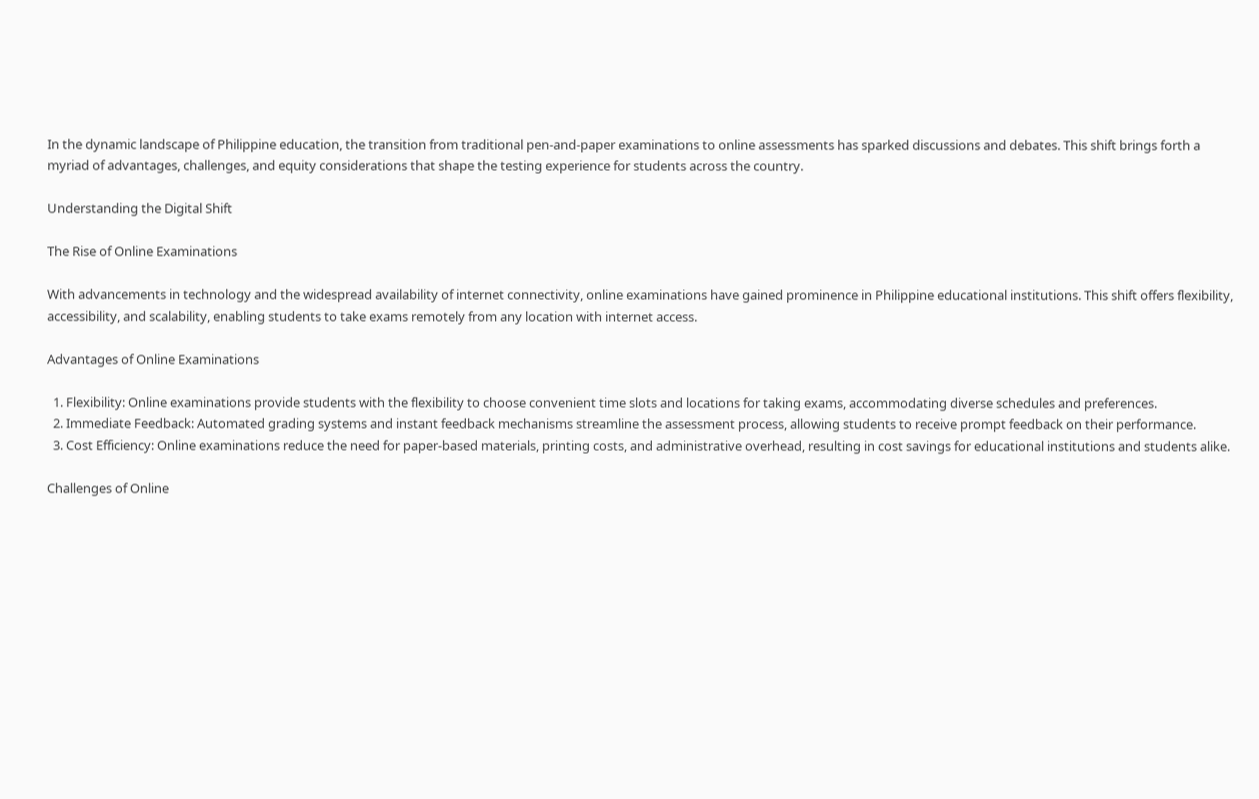In the dynamic landscape of Philippine education, the transition from traditional pen-and-paper examinations to online assessments has sparked discussions and debates. This shift brings forth a myriad of advantages, challenges, and equity considerations that shape the testing experience for students across the country.

Understanding the Digital Shift

The Rise of Online Examinations

With advancements in technology and the widespread availability of internet connectivity, online examinations have gained prominence in Philippine educational institutions. This shift offers flexibility, accessibility, and scalability, enabling students to take exams remotely from any location with internet access.

Advantages of Online Examinations

  1. Flexibility: Online examinations provide students with the flexibility to choose convenient time slots and locations for taking exams, accommodating diverse schedules and preferences.
  2. Immediate Feedback: Automated grading systems and instant feedback mechanisms streamline the assessment process, allowing students to receive prompt feedback on their performance.
  3. Cost Efficiency: Online examinations reduce the need for paper-based materials, printing costs, and administrative overhead, resulting in cost savings for educational institutions and students alike.

Challenges of Online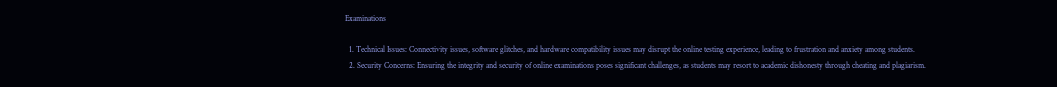Examinations

  1. Technical Issues: Connectivity issues, software glitches, and hardware compatibility issues may disrupt the online testing experience, leading to frustration and anxiety among students.
  2. Security Concerns: Ensuring the integrity and security of online examinations poses significant challenges, as students may resort to academic dishonesty through cheating and plagiarism.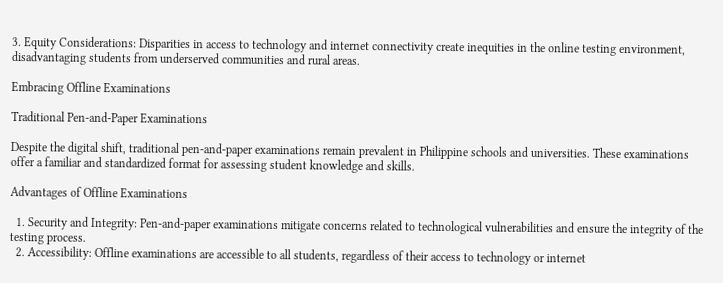3. Equity Considerations: Disparities in access to technology and internet connectivity create inequities in the online testing environment, disadvantaging students from underserved communities and rural areas.

Embracing Offline Examinations

Traditional Pen-and-Paper Examinations

Despite the digital shift, traditional pen-and-paper examinations remain prevalent in Philippine schools and universities. These examinations offer a familiar and standardized format for assessing student knowledge and skills.

Advantages of Offline Examinations

  1. Security and Integrity: Pen-and-paper examinations mitigate concerns related to technological vulnerabilities and ensure the integrity of the testing process.
  2. Accessibility: Offline examinations are accessible to all students, regardless of their access to technology or internet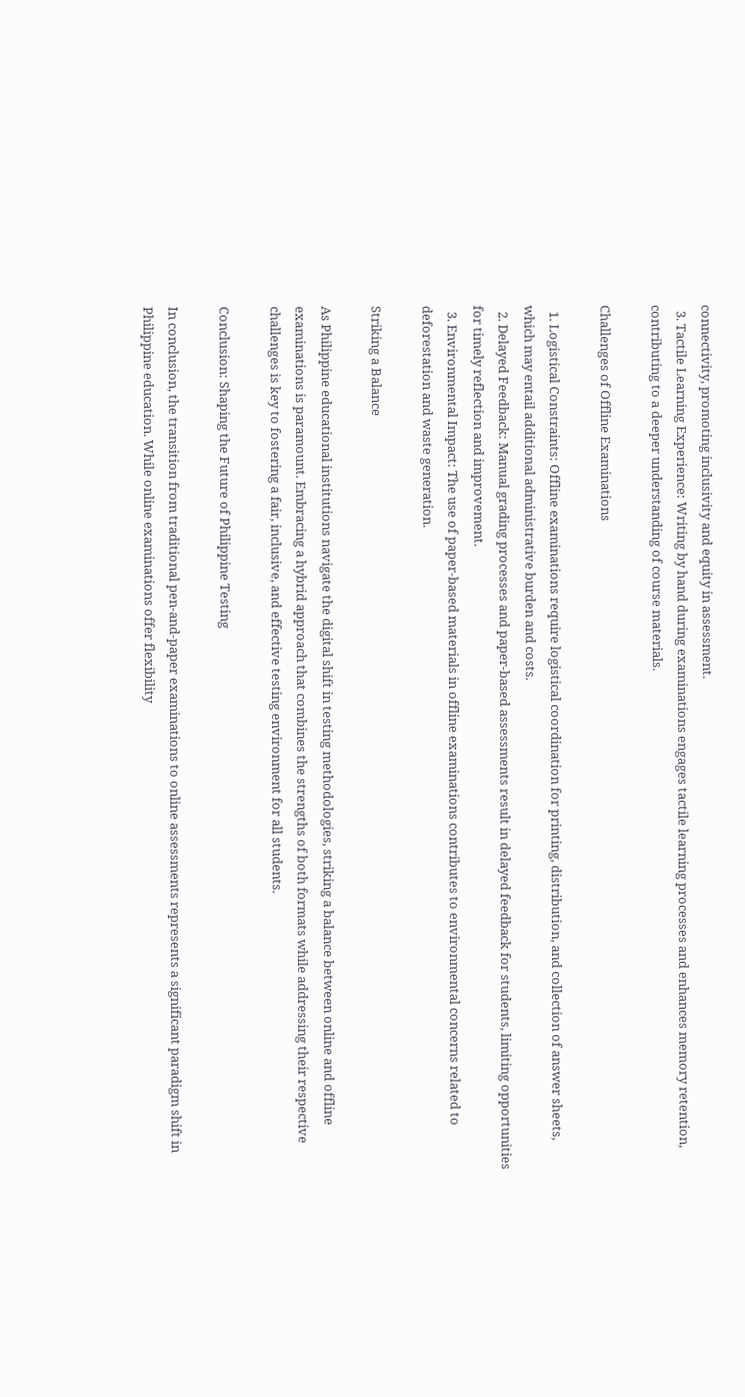connectivity, promoting inclusivity and equity in assessment.
  3. Tactile Learning Experience: Writing by hand during examinations engages tactile learning processes and enhances memory retention, contributing to a deeper understanding of course materials.

Challenges of Offline Examinations

  1. Logistical Constraints: Offline examinations require logistical coordination for printing, distribution, and collection of answer sheets, which may entail additional administrative burden and costs.
  2. Delayed Feedback: Manual grading processes and paper-based assessments result in delayed feedback for students, limiting opportunities for timely reflection and improvement.
  3. Environmental Impact: The use of paper-based materials in offline examinations contributes to environmental concerns related to deforestation and waste generation.

Striking a Balance

As Philippine educational institutions navigate the digital shift in testing methodologies, striking a balance between online and offline examinations is paramount. Embracing a hybrid approach that combines the strengths of both formats while addressing their respective challenges is key to fostering a fair, inclusive, and effective testing environment for all students.

Conclusion: Shaping the Future of Philippine Testing

In conclusion, the transition from traditional pen-and-paper examinations to online assessments represents a significant paradigm shift in Philippine education. While online examinations offer flexibility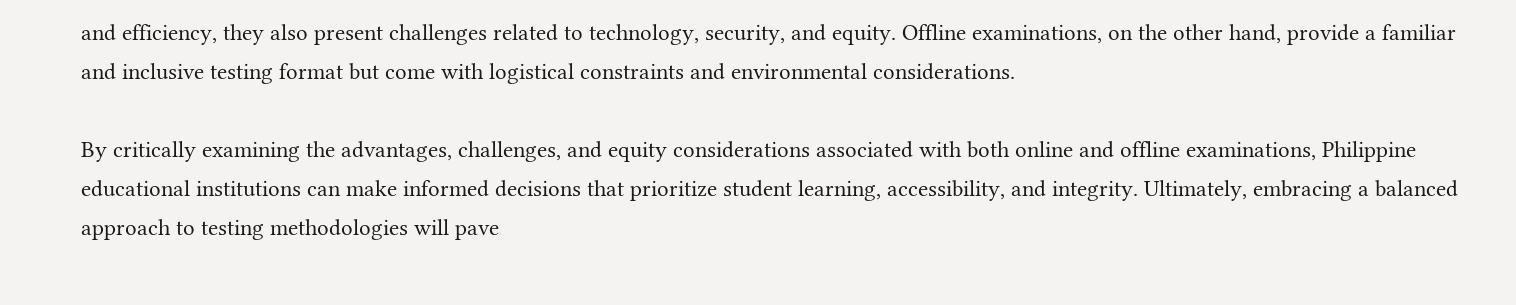and efficiency, they also present challenges related to technology, security, and equity. Offline examinations, on the other hand, provide a familiar and inclusive testing format but come with logistical constraints and environmental considerations.

By critically examining the advantages, challenges, and equity considerations associated with both online and offline examinations, Philippine educational institutions can make informed decisions that prioritize student learning, accessibility, and integrity. Ultimately, embracing a balanced approach to testing methodologies will pave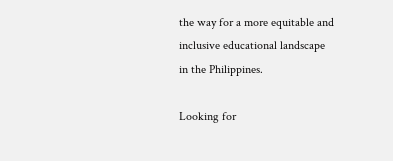the way for a more equitable and inclusive educational landscape in the Philippines.

Looking for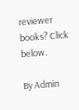reviewer books? Click below.

By Admin